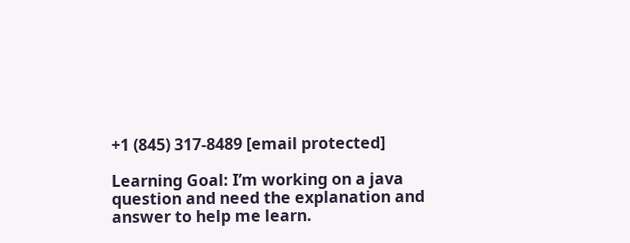+1 (845) 317-8489 [email protected]

Learning Goal: I’m working on a java question and need the explanation and answer to help me learn.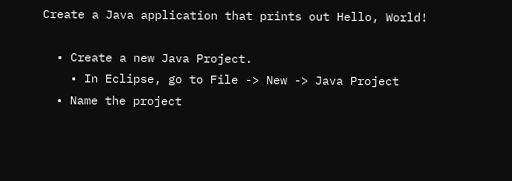Create a Java application that prints out Hello, World!

  • Create a new Java Project.
    • In Eclipse, go to File -> New -> Java Project
  • Name the project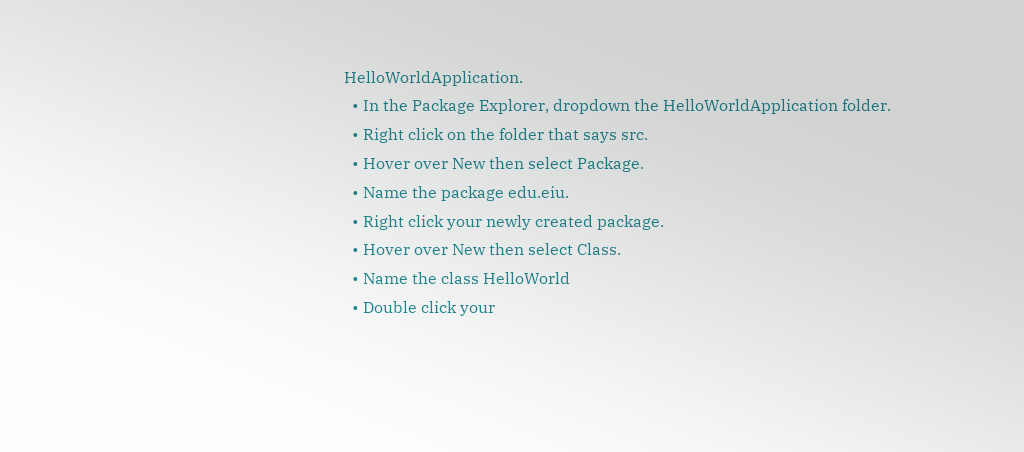HelloWorldApplication.
  • In the Package Explorer, dropdown the HelloWorldApplication folder.
  • Right click on the folder that says src.
  • Hover over New then select Package.
  • Name the package edu.eiu.
  • Right click your newly created package.
  • Hover over New then select Class.
  • Name the class HelloWorld
  • Double click your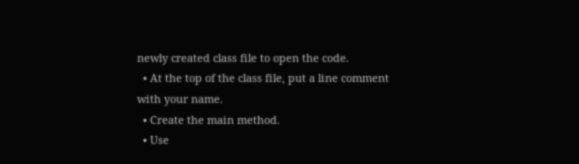newly created class file to open the code.
  • At the top of the class file, put a line comment with your name.
  • Create the main method.
  • Use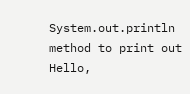System.out.println method to print out Hello,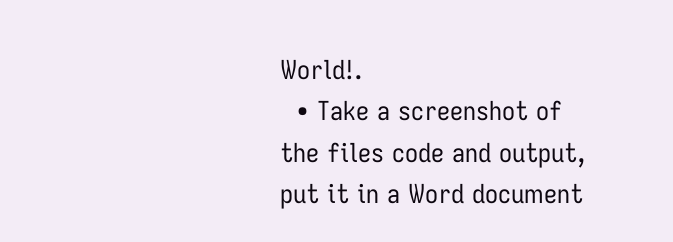World!.
  • Take a screenshot of the files code and output, put it in a Word document